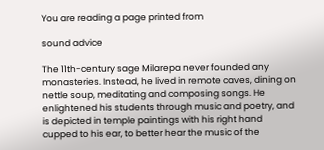You are reading a page printed from

sound advice

The 11th-century sage Milarepa never founded any monasteries. Instead, he lived in remote caves, dining on nettle soup, meditating and composing songs. He enlightened his students through music and poetry, and is depicted in temple paintings with his right hand cupped to his ear, to better hear the music of the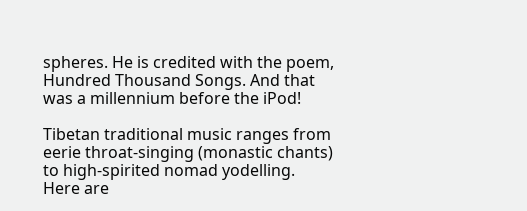spheres. He is credited with the poem, Hundred Thousand Songs. And that was a millennium before the iPod!

Tibetan traditional music ranges from eerie throat-singing (monastic chants) to high-spirited nomad yodelling. Here are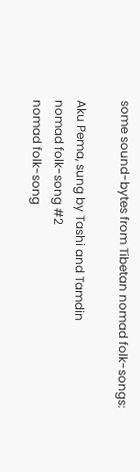some sound-bytes from Tibetan nomad folk-songs:

Aku Pema, sung by Tashi and Tamdin
nomad folk-song #2
nomad folk-song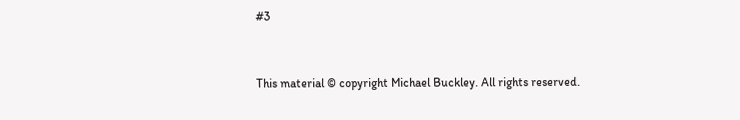#3


This material © copyright Michael Buckley. All rights reserved.